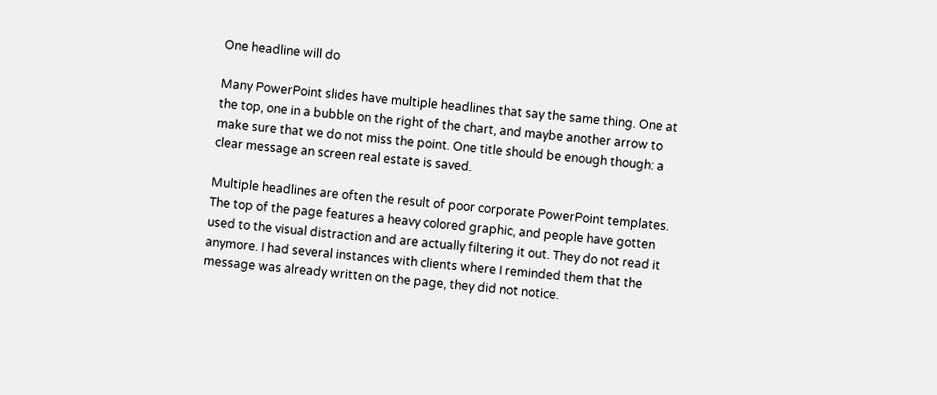One headline will do

Many PowerPoint slides have multiple headlines that say the same thing. One at the top, one in a bubble on the right of the chart, and maybe another arrow to make sure that we do not miss the point. One title should be enough though: a clear message an screen real estate is saved.

Multiple headlines are often the result of poor corporate PowerPoint templates. The top of the page features a heavy colored graphic, and people have gotten used to the visual distraction and are actually filtering it out. They do not read it anymore. I had several instances with clients where I reminded them that the message was already written on the page, they did not notice.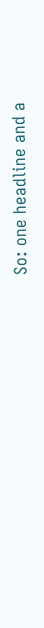So: one headline and a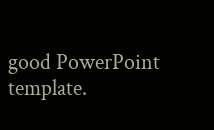good PowerPoint template.